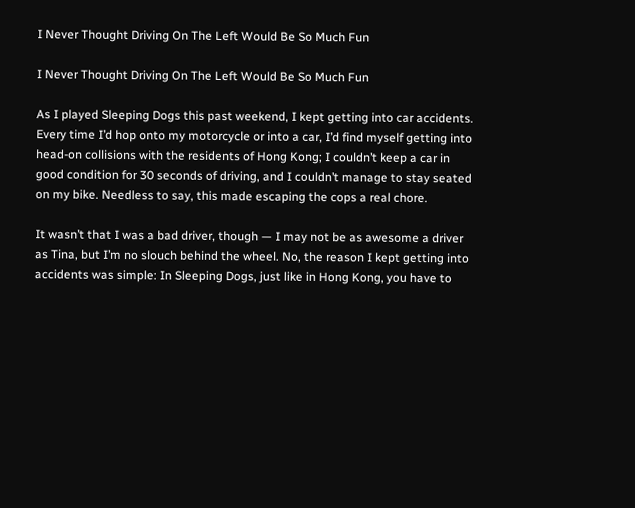I Never Thought Driving On The Left Would Be So Much Fun

I Never Thought Driving On The Left Would Be So Much Fun

As I played Sleeping Dogs this past weekend, I kept getting into car accidents. Every time I’d hop onto my motorcycle or into a car, I’d find myself getting into head-on collisions with the residents of Hong Kong; I couldn’t keep a car in good condition for 30 seconds of driving, and I couldn’t manage to stay seated on my bike. Needless to say, this made escaping the cops a real chore.

It wasn’t that I was a bad driver, though — I may not be as awesome a driver as Tina, but I’m no slouch behind the wheel. No, the reason I kept getting into accidents was simple: In Sleeping Dogs, just like in Hong Kong, you have to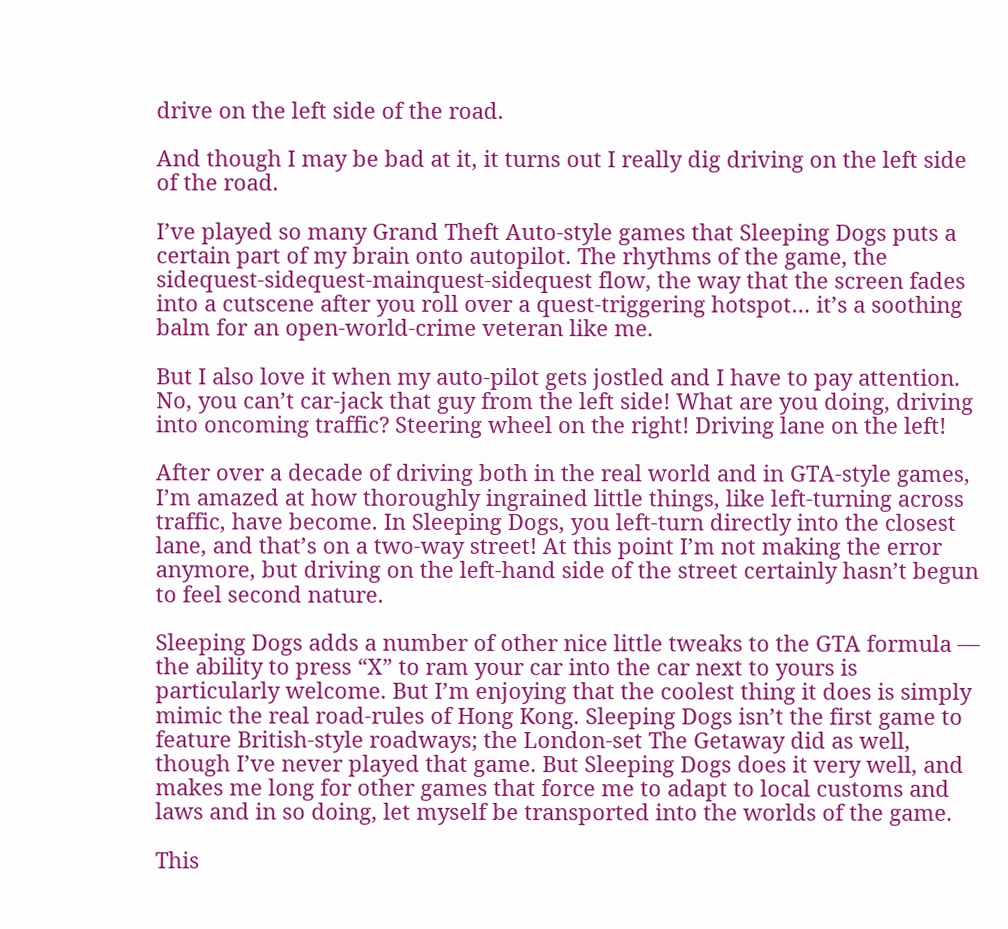drive on the left side of the road.

And though I may be bad at it, it turns out I really dig driving on the left side of the road.

I’ve played so many Grand Theft Auto-style games that Sleeping Dogs puts a certain part of my brain onto autopilot. The rhythms of the game, the sidequest-sidequest-mainquest-sidequest flow, the way that the screen fades into a cutscene after you roll over a quest-triggering hotspot… it’s a soothing balm for an open-world-crime veteran like me.

But I also love it when my auto-pilot gets jostled and I have to pay attention. No, you can’t car-jack that guy from the left side! What are you doing, driving into oncoming traffic? Steering wheel on the right! Driving lane on the left!

After over a decade of driving both in the real world and in GTA-style games, I’m amazed at how thoroughly ingrained little things, like left-turning across traffic, have become. In Sleeping Dogs, you left-turn directly into the closest lane, and that’s on a two-way street! At this point I’m not making the error anymore, but driving on the left-hand side of the street certainly hasn’t begun to feel second nature.

Sleeping Dogs adds a number of other nice little tweaks to the GTA formula — the ability to press “X” to ram your car into the car next to yours is particularly welcome. But I’m enjoying that the coolest thing it does is simply mimic the real road-rules of Hong Kong. Sleeping Dogs isn’t the first game to feature British-style roadways; the London-set The Getaway did as well, though I’ve never played that game. But Sleeping Dogs does it very well, and makes me long for other games that force me to adapt to local customs and laws and in so doing, let myself be transported into the worlds of the game.

This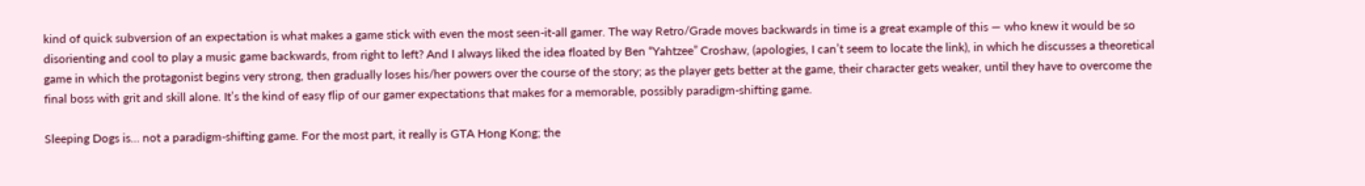kind of quick subversion of an expectation is what makes a game stick with even the most seen-it-all gamer. The way Retro/Grade moves backwards in time is a great example of this — who knew it would be so disorienting and cool to play a music game backwards, from right to left? And I always liked the idea floated by Ben “Yahtzee” Croshaw, (apologies, I can’t seem to locate the link), in which he discusses a theoretical game in which the protagonist begins very strong, then gradually loses his/her powers over the course of the story; as the player gets better at the game, their character gets weaker, until they have to overcome the final boss with grit and skill alone. It’s the kind of easy flip of our gamer expectations that makes for a memorable, possibly paradigm-shifting game.

Sleeping Dogs is… not a paradigm-shifting game. For the most part, it really is GTA Hong Kong; the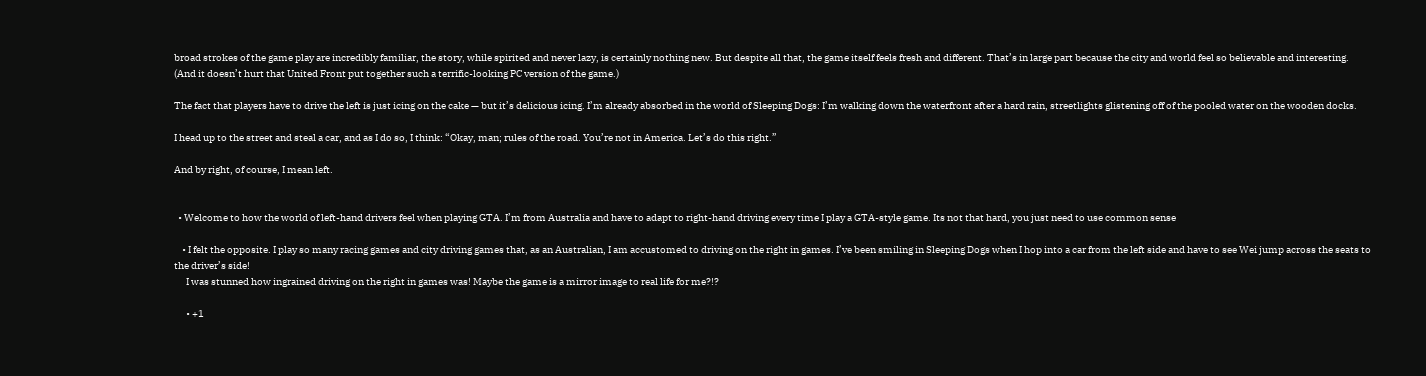broad strokes of the game play are incredibly familiar, the story, while spirited and never lazy, is certainly nothing new. But despite all that, the game itself feels fresh and different. That’s in large part because the city and world feel so believable and interesting. (And it doesn’t hurt that United Front put together such a terrific-looking PC version of the game.)

The fact that players have to drive the left is just icing on the cake — but it’s delicious icing. I’m already absorbed in the world of Sleeping Dogs: I’m walking down the waterfront after a hard rain, streetlights glistening off of the pooled water on the wooden docks.

I head up to the street and steal a car, and as I do so, I think: “Okay, man; rules of the road. You’re not in America. Let’s do this right.”

And by right, of course, I mean left.


  • Welcome to how the world of left-hand drivers feel when playing GTA. I’m from Australia and have to adapt to right-hand driving every time I play a GTA-style game. Its not that hard, you just need to use common sense

    • I felt the opposite. I play so many racing games and city driving games that, as an Australian, I am accustomed to driving on the right in games. I’ve been smiling in Sleeping Dogs when I hop into a car from the left side and have to see Wei jump across the seats to the driver’s side!
      I was stunned how ingrained driving on the right in games was! Maybe the game is a mirror image to real life for me?!?

      • +1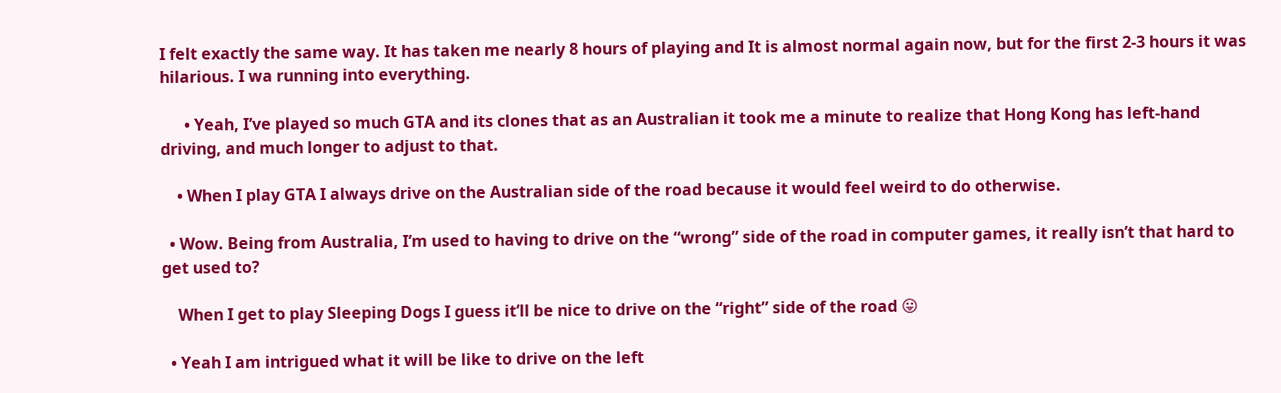I felt exactly the same way. It has taken me nearly 8 hours of playing and It is almost normal again now, but for the first 2-3 hours it was hilarious. I wa running into everything.

      • Yeah, I’ve played so much GTA and its clones that as an Australian it took me a minute to realize that Hong Kong has left-hand driving, and much longer to adjust to that.

    • When I play GTA I always drive on the Australian side of the road because it would feel weird to do otherwise.

  • Wow. Being from Australia, I’m used to having to drive on the “wrong” side of the road in computer games, it really isn’t that hard to get used to?

    When I get to play Sleeping Dogs I guess it’ll be nice to drive on the “right” side of the road 😛

  • Yeah I am intrigued what it will be like to drive on the left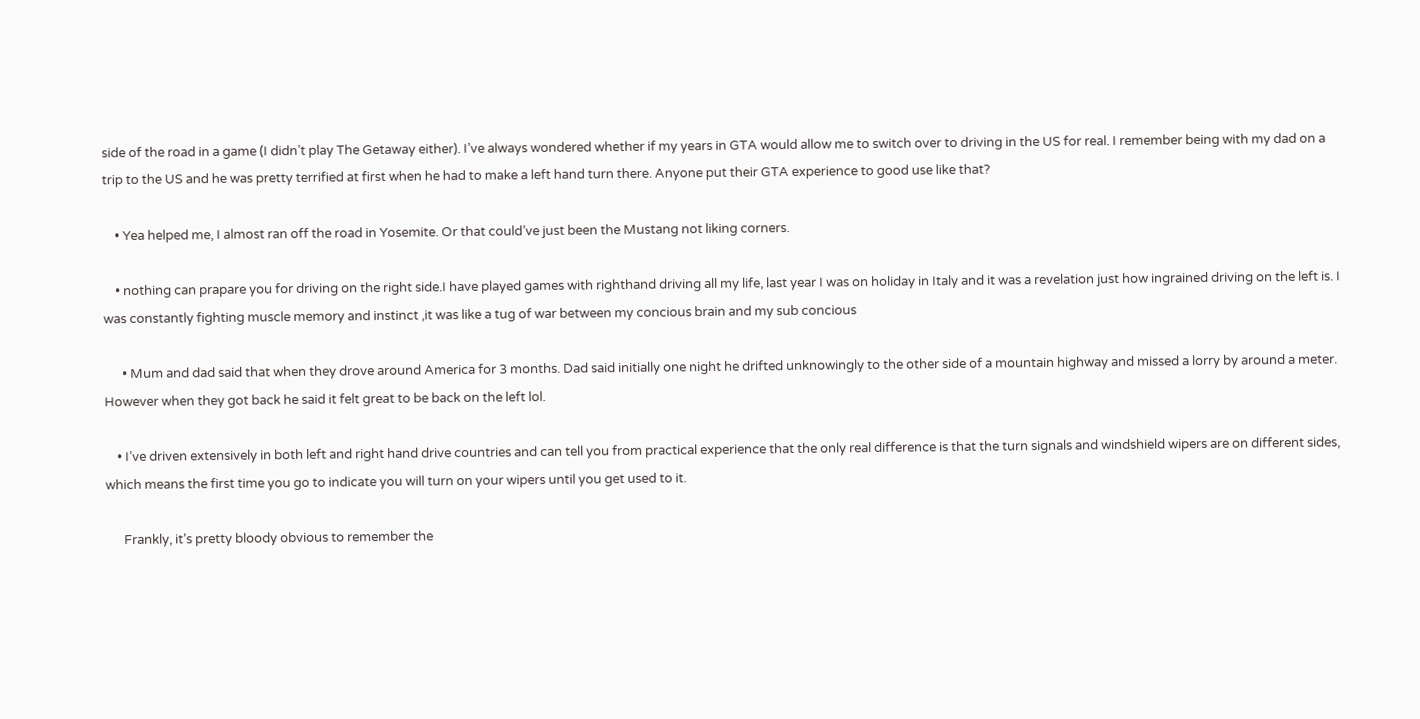side of the road in a game (I didn’t play The Getaway either). I’ve always wondered whether if my years in GTA would allow me to switch over to driving in the US for real. I remember being with my dad on a trip to the US and he was pretty terrified at first when he had to make a left hand turn there. Anyone put their GTA experience to good use like that?

    • Yea helped me, I almost ran off the road in Yosemite. Or that could’ve just been the Mustang not liking corners.

    • nothing can prapare you for driving on the right side.I have played games with righthand driving all my life, last year I was on holiday in Italy and it was a revelation just how ingrained driving on the left is. I was constantly fighting muscle memory and instinct ,it was like a tug of war between my concious brain and my sub concious

      • Mum and dad said that when they drove around America for 3 months. Dad said initially one night he drifted unknowingly to the other side of a mountain highway and missed a lorry by around a meter. However when they got back he said it felt great to be back on the left lol.

    • I’ve driven extensively in both left and right hand drive countries and can tell you from practical experience that the only real difference is that the turn signals and windshield wipers are on different sides, which means the first time you go to indicate you will turn on your wipers until you get used to it.

      Frankly, it’s pretty bloody obvious to remember the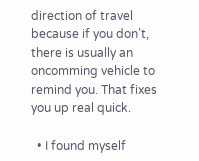direction of travel because if you don’t, there is usually an oncomming vehicle to remind you. That fixes you up real quick.

  • I found myself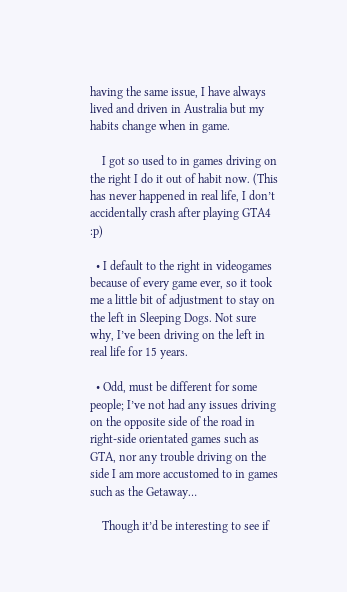having the same issue, I have always lived and driven in Australia but my habits change when in game.

    I got so used to in games driving on the right I do it out of habit now. (This has never happened in real life, I don’t accidentally crash after playing GTA4 :p)

  • I default to the right in videogames because of every game ever, so it took me a little bit of adjustment to stay on the left in Sleeping Dogs. Not sure why, I’ve been driving on the left in real life for 15 years.

  • Odd, must be different for some people; I’ve not had any issues driving on the opposite side of the road in right-side orientated games such as GTA, nor any trouble driving on the side I am more accustomed to in games such as the Getaway…

    Though it’d be interesting to see if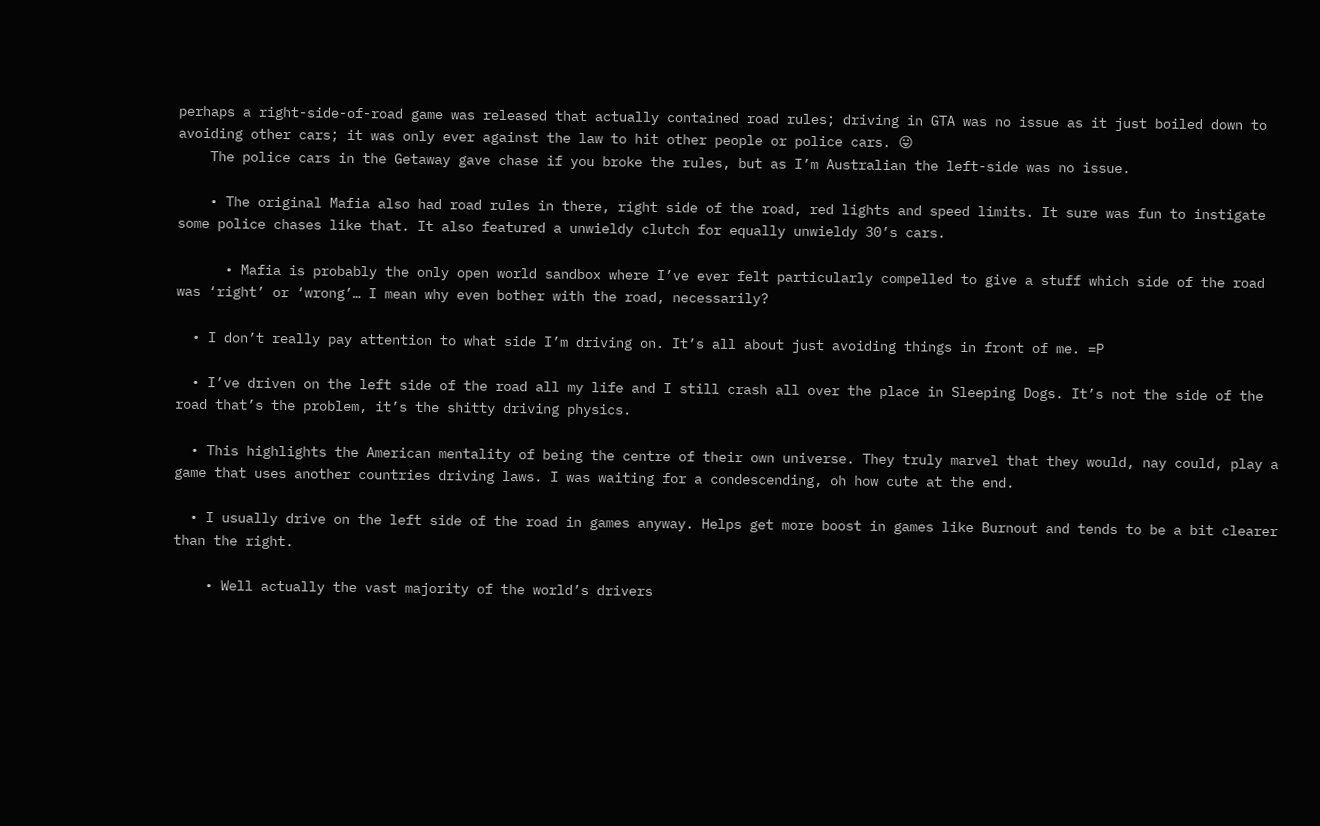perhaps a right-side-of-road game was released that actually contained road rules; driving in GTA was no issue as it just boiled down to avoiding other cars; it was only ever against the law to hit other people or police cars. 😛
    The police cars in the Getaway gave chase if you broke the rules, but as I’m Australian the left-side was no issue.

    • The original Mafia also had road rules in there, right side of the road, red lights and speed limits. It sure was fun to instigate some police chases like that. It also featured a unwieldy clutch for equally unwieldy 30’s cars.

      • Mafia is probably the only open world sandbox where I’ve ever felt particularly compelled to give a stuff which side of the road was ‘right’ or ‘wrong’… I mean why even bother with the road, necessarily?

  • I don’t really pay attention to what side I’m driving on. It’s all about just avoiding things in front of me. =P

  • I’ve driven on the left side of the road all my life and I still crash all over the place in Sleeping Dogs. It’s not the side of the road that’s the problem, it’s the shitty driving physics.

  • This highlights the American mentality of being the centre of their own universe. They truly marvel that they would, nay could, play a game that uses another countries driving laws. I was waiting for a condescending, oh how cute at the end.

  • I usually drive on the left side of the road in games anyway. Helps get more boost in games like Burnout and tends to be a bit clearer than the right.

    • Well actually the vast majority of the world’s drivers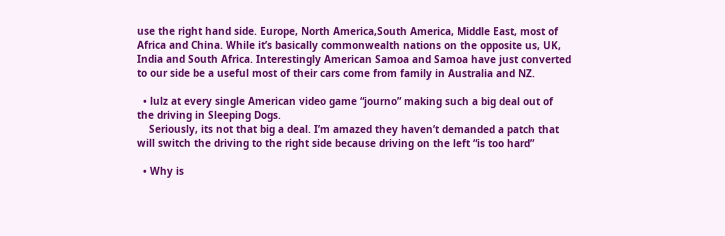use the right hand side. Europe, North America,South America, Middle East, most of Africa and China. While it’s basically commonwealth nations on the opposite us, UK, India and South Africa. Interestingly American Samoa and Samoa have just converted to our side be a useful most of their cars come from family in Australia and NZ.

  • lulz at every single American video game “journo” making such a big deal out of the driving in Sleeping Dogs.
    Seriously, its not that big a deal. I’m amazed they haven’t demanded a patch that will switch the driving to the right side because driving on the left “is too hard”

  • Why is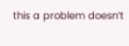this a problem doesn’t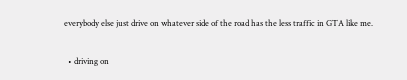everybody else just drive on whatever side of the road has the less traffic in GTA like me.

  • driving on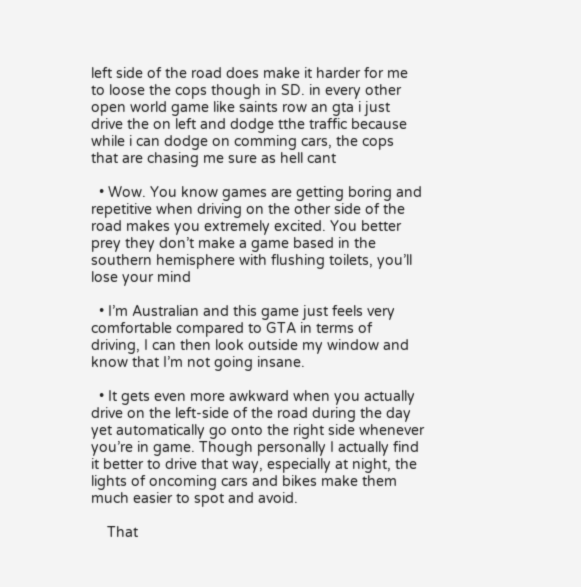left side of the road does make it harder for me to loose the cops though in SD. in every other open world game like saints row an gta i just drive the on left and dodge tthe traffic because while i can dodge on comming cars, the cops that are chasing me sure as hell cant

  • Wow. You know games are getting boring and repetitive when driving on the other side of the road makes you extremely excited. You better prey they don’t make a game based in the southern hemisphere with flushing toilets, you’ll lose your mind

  • I’m Australian and this game just feels very comfortable compared to GTA in terms of driving, I can then look outside my window and know that I’m not going insane.

  • It gets even more awkward when you actually drive on the left-side of the road during the day yet automatically go onto the right side whenever you’re in game. Though personally I actually find it better to drive that way, especially at night, the lights of oncoming cars and bikes make them much easier to spot and avoid.

    That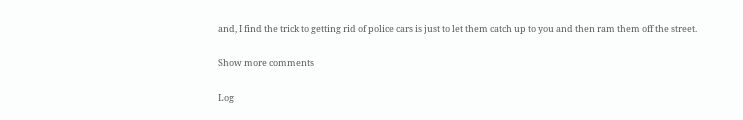and, I find the trick to getting rid of police cars is just to let them catch up to you and then ram them off the street.

Show more comments

Log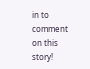in to comment on this story!